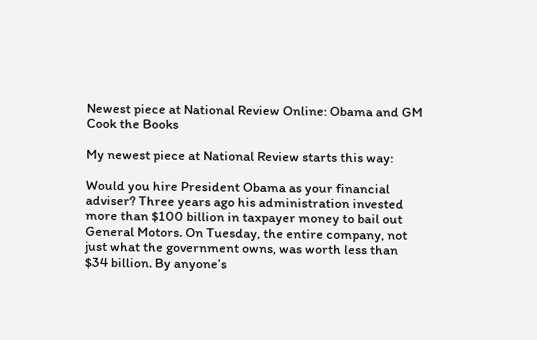Newest piece at National Review Online: Obama and GM Cook the Books

My newest piece at National Review starts this way:

Would you hire President Obama as your financial adviser? Three years ago his administration invested more than $100 billion in taxpayer money to bail out General Motors. On Tuesday, the entire company, not just what the government owns, was worth less than $34 billion. By anyone’s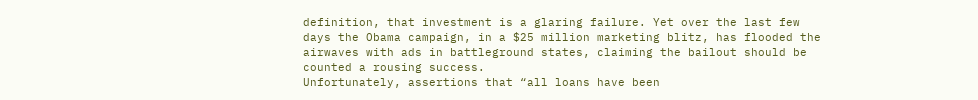definition, that investment is a glaring failure. Yet over the last few days the Obama campaign, in a $25 million marketing blitz, has flooded the airwaves with ads in battleground states, claiming the bailout should be counted a rousing success.
Unfortunately, assertions that “all loans have been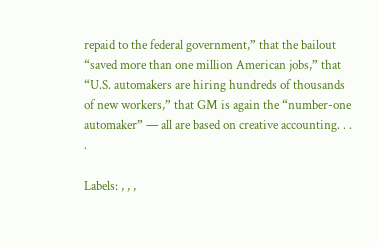repaid to the federal government,” that the bailout “saved more than one million American jobs,” that “U.S. automakers are hiring hundreds of thousands of new workers,” that GM is again the “number-one automaker” — all are based on creative accounting. . . .

Labels: , , ,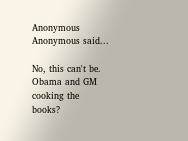Anonymous Anonymous said...

No, this can't be. Obama and GM cooking the books?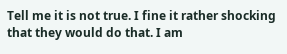Tell me it is not true. I fine it rather shocking that they would do that. I am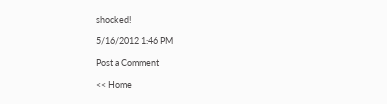shocked!

5/16/2012 1:46 PM

Post a Comment

<< Home